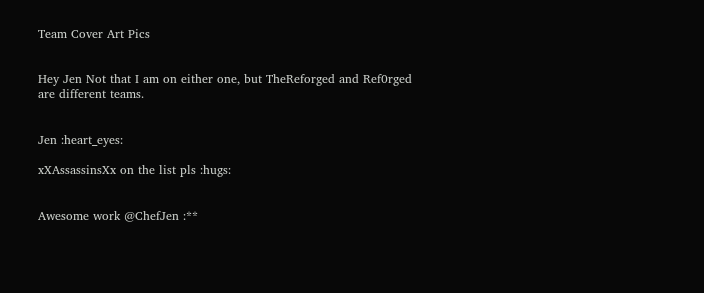Team Cover Art Pics


Hey Jen Not that I am on either one, but TheReforged and Ref0rged are different teams.


Jen :heart_eyes:

xXAssassinsXx on the list pls :hugs:


Awesome work @ChefJen :**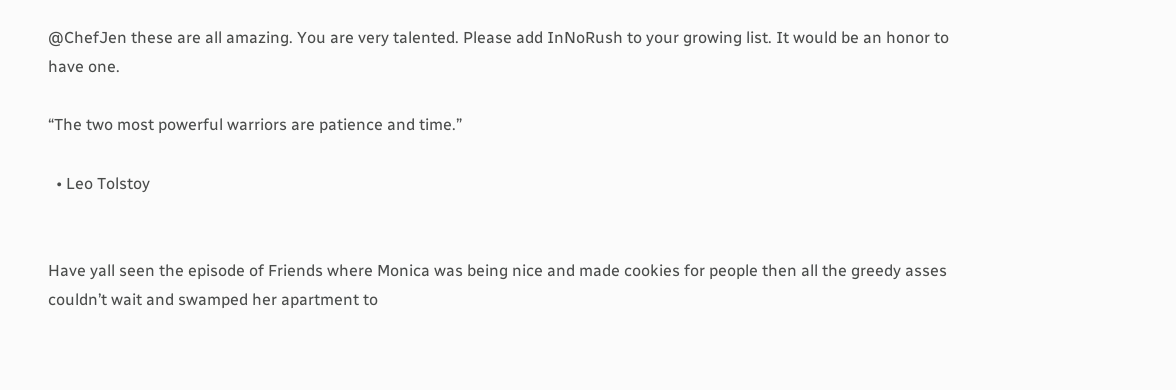@ChefJen these are all amazing. You are very talented. Please add InNoRush to your growing list. It would be an honor to have one.

“The two most powerful warriors are patience and time.”

  • Leo Tolstoy


Have yall seen the episode of Friends where Monica was being nice and made cookies for people then all the greedy asses couldn’t wait and swamped her apartment to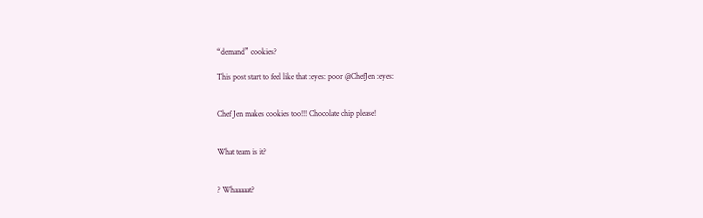“demand” cookies?

This post start to feel like that :eyes: poor @ChefJen :eyes:


Chef Jen makes cookies too!!! Chocolate chip please!


What team is it?


? Whaaaaat?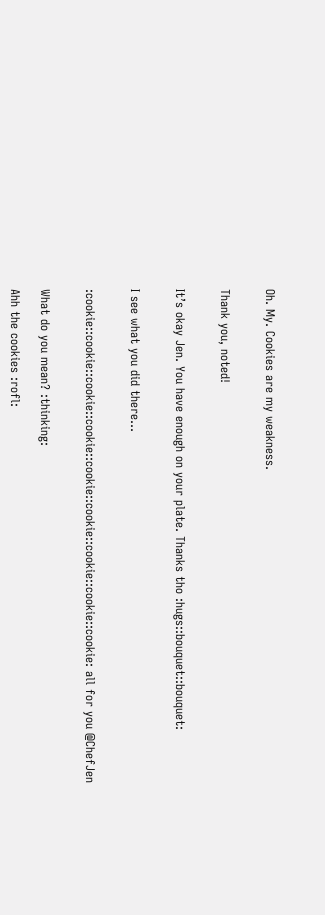Oh. My. Cookies are my weakness.


Thank you, noted!


It’s okay Jen. You have enough on your plate. Thanks tho :hugs::bouquet::bouquet:


I see what you did there…


:cookie::cookie::cookie::cookie::cookie::cookie::cookie::cookie::cookie: all for you @ChefJen


What do you mean? :thinking:

Ahh the cookies :rofl: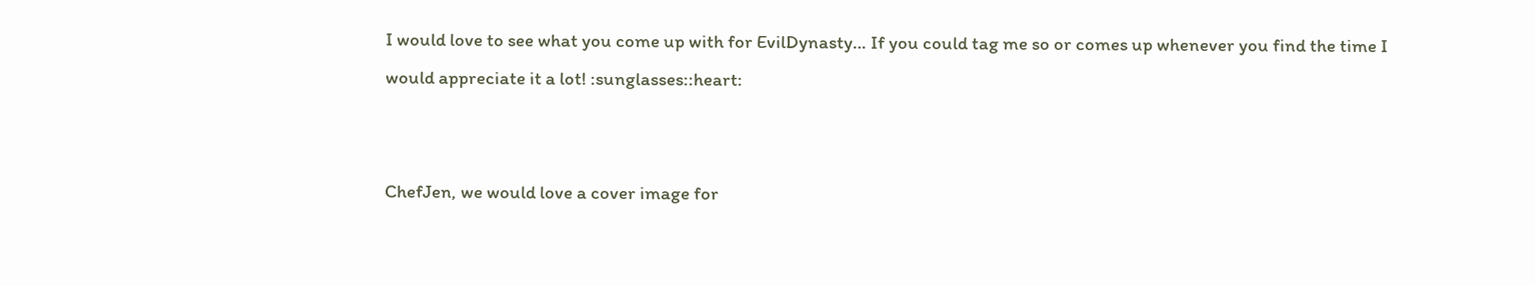I would love to see what you come up with for EvilDynasty… If you could tag me so or comes up whenever you find the time I would appreciate it a lot! :sunglasses::heart:


ChefJen, we would love a cover image for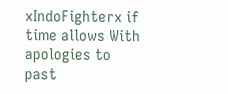xIndoFighterx if time allows With apologies to past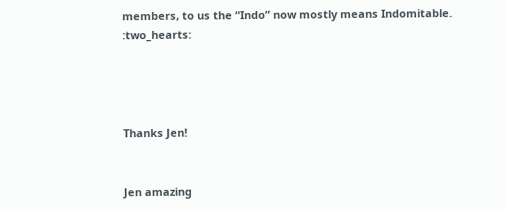members, to us the “Indo” now mostly means Indomitable. :two_hearts:




Thanks Jen!


Jen amazing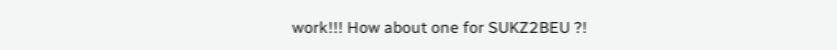work!!! How about one for SUKZ2BEU ?!